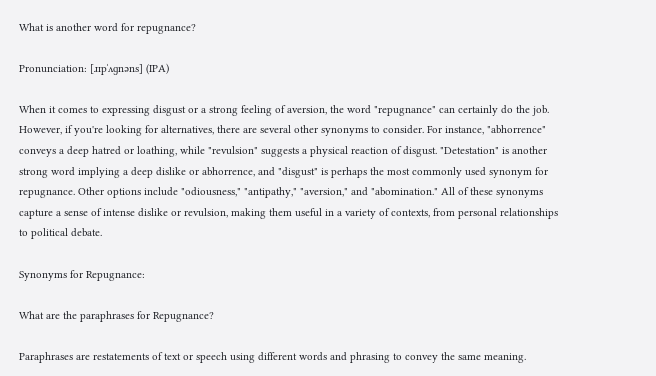What is another word for repugnance?

Pronunciation: [ɹɪpˈʌɡnəns] (IPA)

When it comes to expressing disgust or a strong feeling of aversion, the word "repugnance" can certainly do the job. However, if you're looking for alternatives, there are several other synonyms to consider. For instance, "abhorrence" conveys a deep hatred or loathing, while "revulsion" suggests a physical reaction of disgust. "Detestation" is another strong word implying a deep dislike or abhorrence, and "disgust" is perhaps the most commonly used synonym for repugnance. Other options include "odiousness," "antipathy," "aversion," and "abomination." All of these synonyms capture a sense of intense dislike or revulsion, making them useful in a variety of contexts, from personal relationships to political debate.

Synonyms for Repugnance:

What are the paraphrases for Repugnance?

Paraphrases are restatements of text or speech using different words and phrasing to convey the same meaning.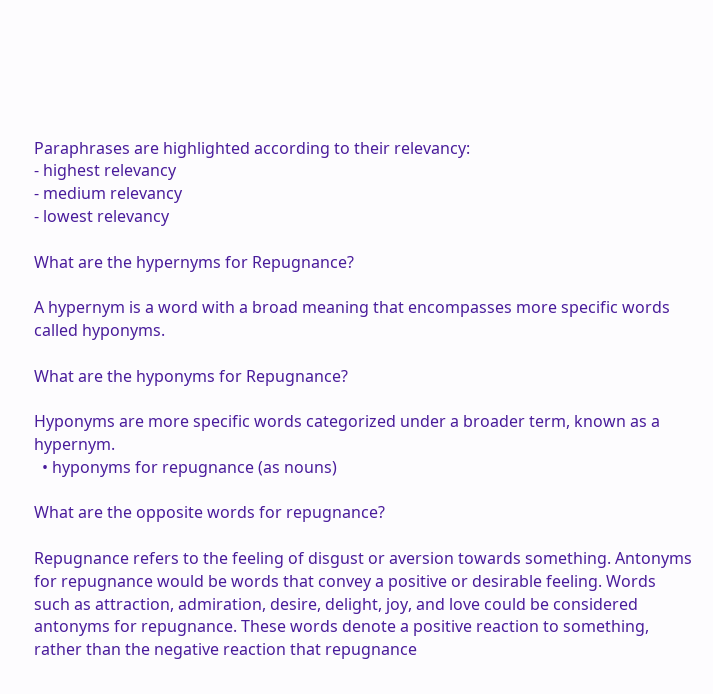Paraphrases are highlighted according to their relevancy:
- highest relevancy
- medium relevancy
- lowest relevancy

What are the hypernyms for Repugnance?

A hypernym is a word with a broad meaning that encompasses more specific words called hyponyms.

What are the hyponyms for Repugnance?

Hyponyms are more specific words categorized under a broader term, known as a hypernym.
  • hyponyms for repugnance (as nouns)

What are the opposite words for repugnance?

Repugnance refers to the feeling of disgust or aversion towards something. Antonyms for repugnance would be words that convey a positive or desirable feeling. Words such as attraction, admiration, desire, delight, joy, and love could be considered antonyms for repugnance. These words denote a positive reaction to something, rather than the negative reaction that repugnance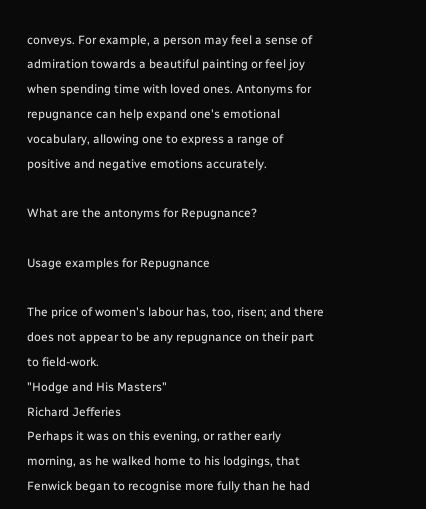conveys. For example, a person may feel a sense of admiration towards a beautiful painting or feel joy when spending time with loved ones. Antonyms for repugnance can help expand one's emotional vocabulary, allowing one to express a range of positive and negative emotions accurately.

What are the antonyms for Repugnance?

Usage examples for Repugnance

The price of women's labour has, too, risen; and there does not appear to be any repugnance on their part to field-work.
"Hodge and His Masters"
Richard Jefferies
Perhaps it was on this evening, or rather early morning, as he walked home to his lodgings, that Fenwick began to recognise more fully than he had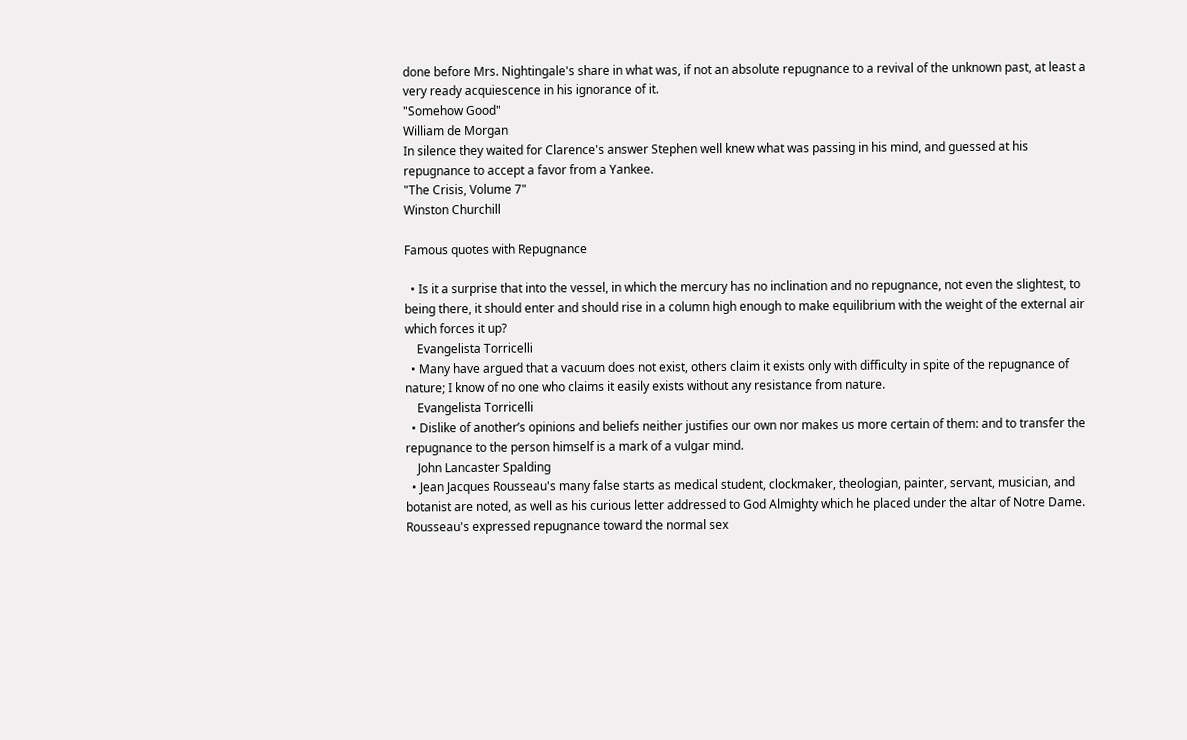done before Mrs. Nightingale's share in what was, if not an absolute repugnance to a revival of the unknown past, at least a very ready acquiescence in his ignorance of it.
"Somehow Good"
William de Morgan
In silence they waited for Clarence's answer Stephen well knew what was passing in his mind, and guessed at his repugnance to accept a favor from a Yankee.
"The Crisis, Volume 7"
Winston Churchill

Famous quotes with Repugnance

  • Is it a surprise that into the vessel, in which the mercury has no inclination and no repugnance, not even the slightest, to being there, it should enter and should rise in a column high enough to make equilibrium with the weight of the external air which forces it up?
    Evangelista Torricelli
  • Many have argued that a vacuum does not exist, others claim it exists only with difficulty in spite of the repugnance of nature; I know of no one who claims it easily exists without any resistance from nature.
    Evangelista Torricelli
  • Dislike of another’s opinions and beliefs neither justifies our own nor makes us more certain of them: and to transfer the repugnance to the person himself is a mark of a vulgar mind.
    John Lancaster Spalding
  • Jean Jacques Rousseau's many false starts as medical student, clockmaker, theologian, painter, servant, musician, and botanist are noted, as well as his curious letter addressed to God Almighty which he placed under the altar of Notre Dame. Rousseau's expressed repugnance toward the normal sex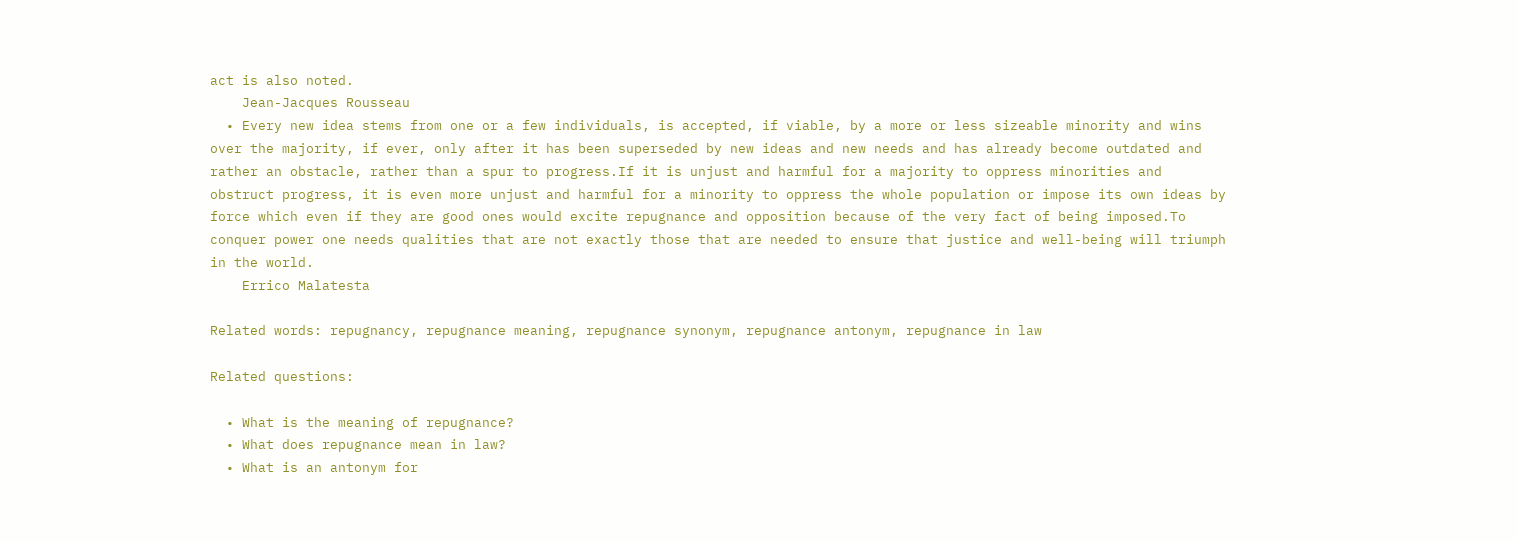act is also noted.
    Jean-Jacques Rousseau
  • Every new idea stems from one or a few individuals, is accepted, if viable, by a more or less sizeable minority and wins over the majority, if ever, only after it has been superseded by new ideas and new needs and has already become outdated and rather an obstacle, rather than a spur to progress.If it is unjust and harmful for a majority to oppress minorities and obstruct progress, it is even more unjust and harmful for a minority to oppress the whole population or impose its own ideas by force which even if they are good ones would excite repugnance and opposition because of the very fact of being imposed.To conquer power one needs qualities that are not exactly those that are needed to ensure that justice and well-being will triumph in the world.
    Errico Malatesta

Related words: repugnancy, repugnance meaning, repugnance synonym, repugnance antonym, repugnance in law

Related questions:

  • What is the meaning of repugnance?
  • What does repugnance mean in law?
  • What is an antonym for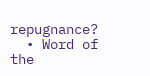repugnance?
  • Word of the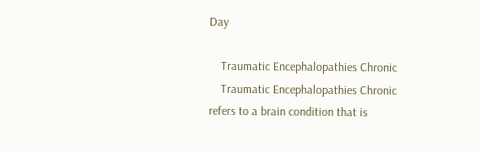Day

    Traumatic Encephalopathies Chronic
    Traumatic Encephalopathies Chronic refers to a brain condition that is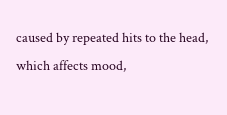caused by repeated hits to the head, which affects mood,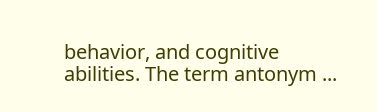behavior, and cognitive abilities. The term antonym ...